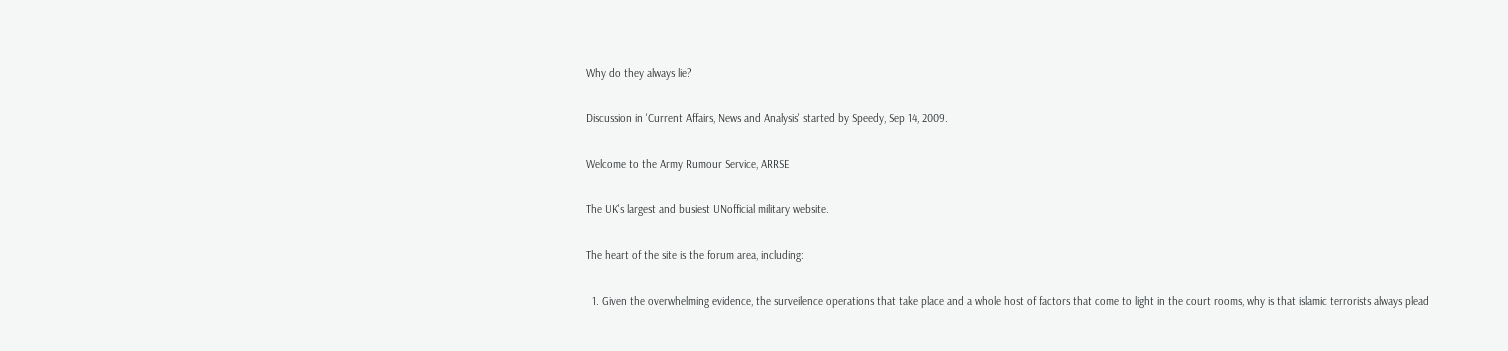Why do they always lie?

Discussion in 'Current Affairs, News and Analysis' started by Speedy, Sep 14, 2009.

Welcome to the Army Rumour Service, ARRSE

The UK's largest and busiest UNofficial military website.

The heart of the site is the forum area, including:

  1. Given the overwhelming evidence, the surveilence operations that take place and a whole host of factors that come to light in the court rooms, why is that islamic terrorists always plead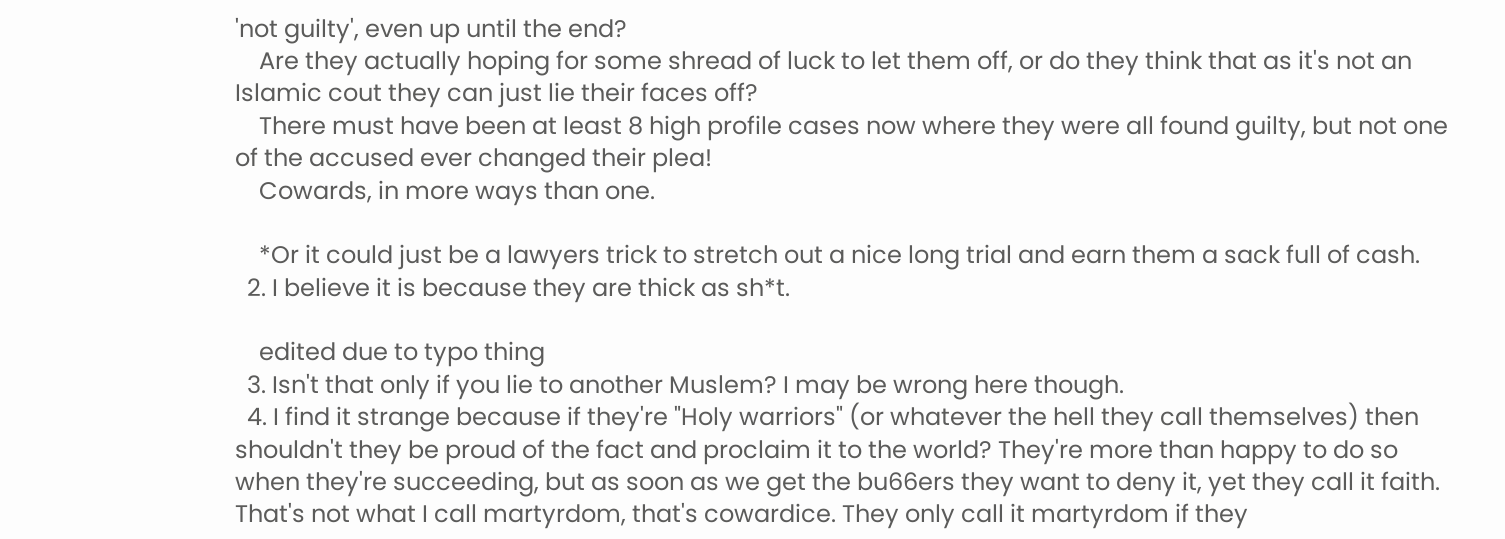'not guilty', even up until the end?
    Are they actually hoping for some shread of luck to let them off, or do they think that as it's not an Islamic cout they can just lie their faces off?
    There must have been at least 8 high profile cases now where they were all found guilty, but not one of the accused ever changed their plea!
    Cowards, in more ways than one.

    *Or it could just be a lawyers trick to stretch out a nice long trial and earn them a sack full of cash.
  2. I believe it is because they are thick as sh*t.

    edited due to typo thing
  3. Isn't that only if you lie to another Muslem? I may be wrong here though.
  4. I find it strange because if they're "Holy warriors" (or whatever the hell they call themselves) then shouldn't they be proud of the fact and proclaim it to the world? They're more than happy to do so when they're succeeding, but as soon as we get the bu66ers they want to deny it, yet they call it faith. That's not what I call martyrdom, that's cowardice. They only call it martyrdom if they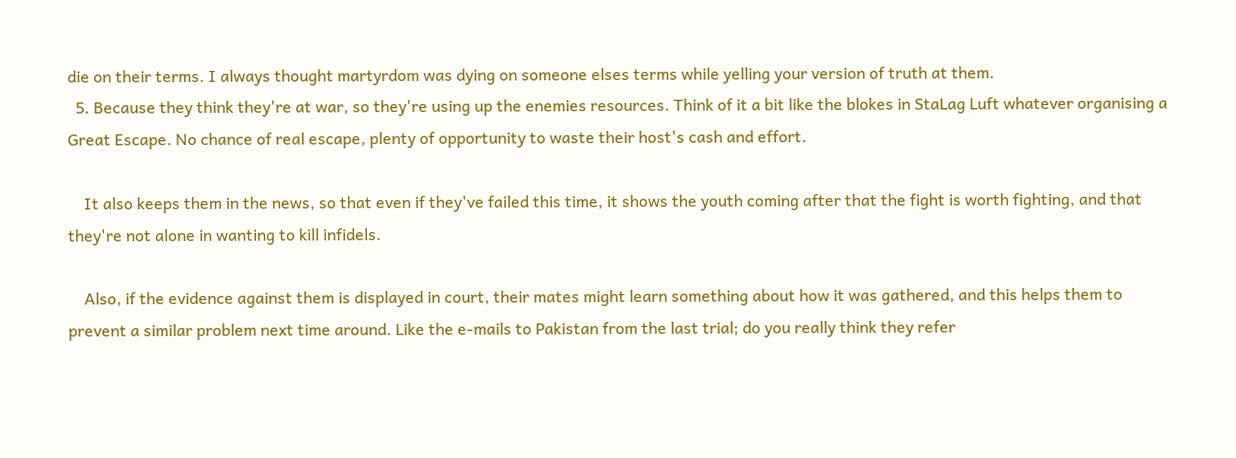die on their terms. I always thought martyrdom was dying on someone elses terms while yelling your version of truth at them.
  5. Because they think they're at war, so they're using up the enemies resources. Think of it a bit like the blokes in StaLag Luft whatever organising a Great Escape. No chance of real escape, plenty of opportunity to waste their host's cash and effort.

    It also keeps them in the news, so that even if they've failed this time, it shows the youth coming after that the fight is worth fighting, and that they're not alone in wanting to kill infidels.

    Also, if the evidence against them is displayed in court, their mates might learn something about how it was gathered, and this helps them to prevent a similar problem next time around. Like the e-mails to Pakistan from the last trial; do you really think they refer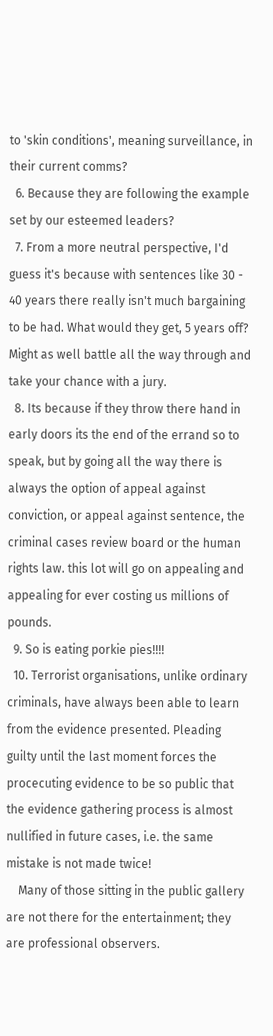to 'skin conditions', meaning surveillance, in their current comms?
  6. Because they are following the example set by our esteemed leaders?
  7. From a more neutral perspective, I'd guess it's because with sentences like 30 - 40 years there really isn't much bargaining to be had. What would they get, 5 years off? Might as well battle all the way through and take your chance with a jury.
  8. Its because if they throw there hand in early doors its the end of the errand so to speak, but by going all the way there is always the option of appeal against conviction, or appeal against sentence, the criminal cases review board or the human rights law. this lot will go on appealing and appealing for ever costing us millions of pounds.
  9. So is eating porkie pies!!!!
  10. Terrorist organisations, unlike ordinary criminals, have always been able to learn from the evidence presented. Pleading guilty until the last moment forces the procecuting evidence to be so public that the evidence gathering process is almost nullified in future cases, i.e. the same mistake is not made twice!
    Many of those sitting in the public gallery are not there for the entertainment; they are professional observers.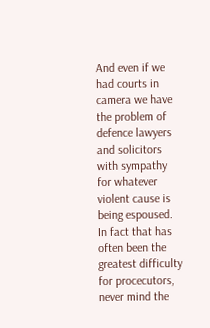And even if we had courts in camera we have the problem of defence lawyers and solicitors with sympathy for whatever violent cause is being espoused. In fact that has often been the greatest difficulty for procecutors, never mind the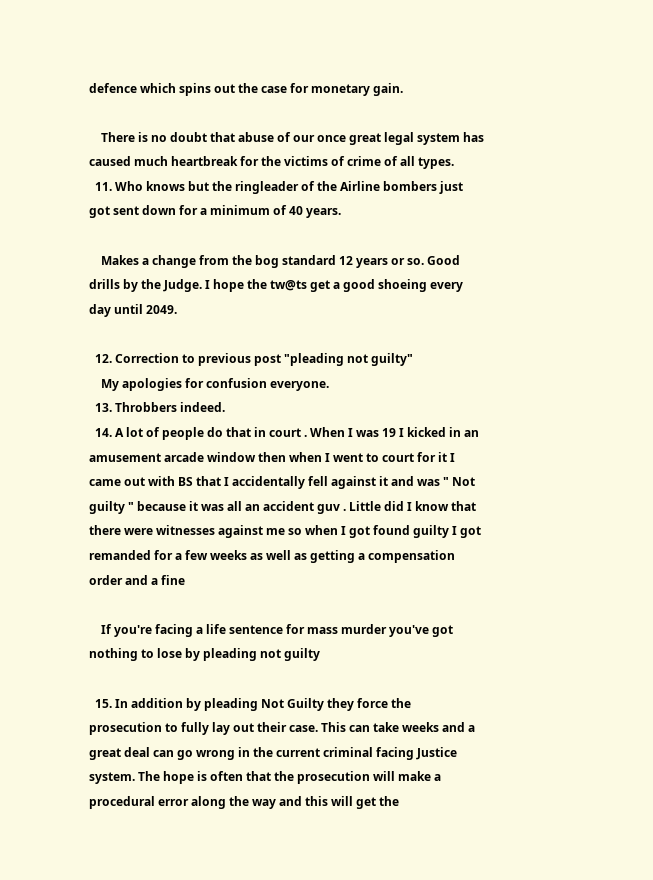defence which spins out the case for monetary gain.

    There is no doubt that abuse of our once great legal system has caused much heartbreak for the victims of crime of all types.
  11. Who knows but the ringleader of the Airline bombers just got sent down for a minimum of 40 years.

    Makes a change from the bog standard 12 years or so. Good drills by the Judge. I hope the tw@ts get a good shoeing every day until 2049.

  12. Correction to previous post "pleading not guilty"
    My apologies for confusion everyone.
  13. Throbbers indeed.
  14. A lot of people do that in court . When I was 19 I kicked in an amusement arcade window then when I went to court for it I came out with BS that I accidentally fell against it and was " Not guilty " because it was all an accident guv . Little did I know that there were witnesses against me so when I got found guilty I got remanded for a few weeks as well as getting a compensation order and a fine

    If you're facing a life sentence for mass murder you've got nothing to lose by pleading not guilty

  15. In addition by pleading Not Guilty they force the prosecution to fully lay out their case. This can take weeks and a great deal can go wrong in the current criminal facing Justice system. The hope is often that the prosecution will make a procedural error along the way and this will get the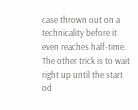case thrown out on a technicality before it even reaches half-time. The other trick is to wait right up until the start od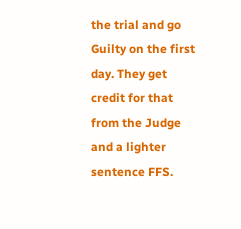the trial and go Guilty on the first day. They get credit for that from the Judge and a lighter sentence FFS.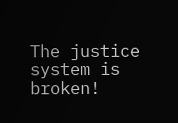The justice system is broken!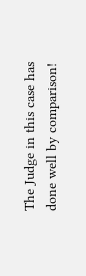The Judge in this case has done well by comparison!